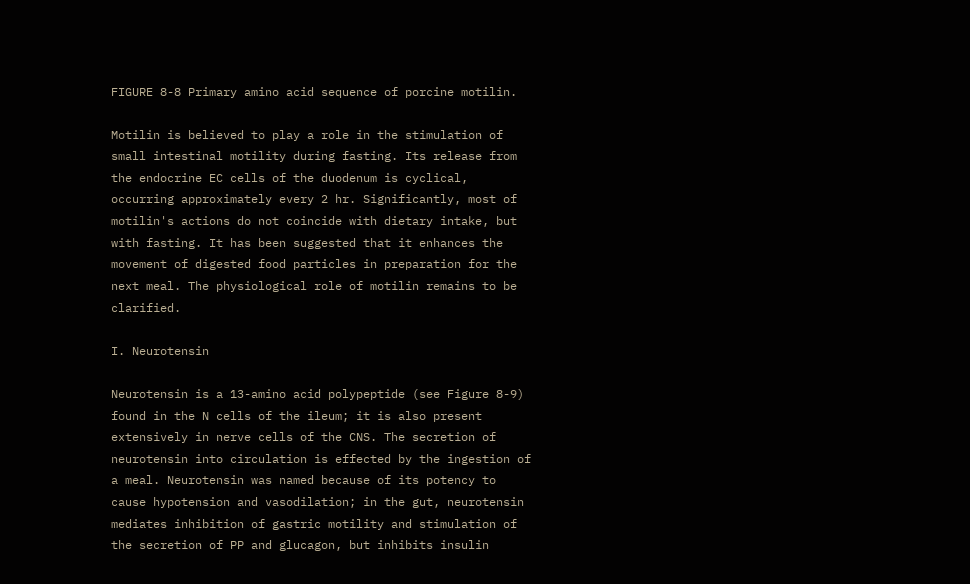FIGURE 8-8 Primary amino acid sequence of porcine motilin.

Motilin is believed to play a role in the stimulation of small intestinal motility during fasting. Its release from the endocrine EC cells of the duodenum is cyclical, occurring approximately every 2 hr. Significantly, most of motilin's actions do not coincide with dietary intake, but with fasting. It has been suggested that it enhances the movement of digested food particles in preparation for the next meal. The physiological role of motilin remains to be clarified.

I. Neurotensin

Neurotensin is a 13-amino acid polypeptide (see Figure 8-9) found in the N cells of the ileum; it is also present extensively in nerve cells of the CNS. The secretion of neurotensin into circulation is effected by the ingestion of a meal. Neurotensin was named because of its potency to cause hypotension and vasodilation; in the gut, neurotensin mediates inhibition of gastric motility and stimulation of the secretion of PP and glucagon, but inhibits insulin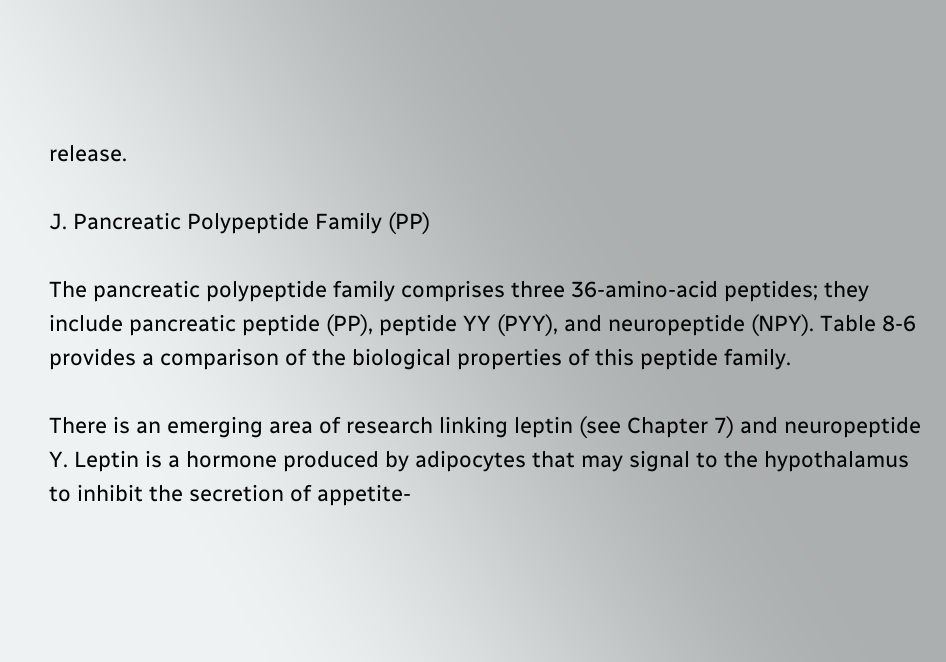release.

J. Pancreatic Polypeptide Family (PP)

The pancreatic polypeptide family comprises three 36-amino-acid peptides; they include pancreatic peptide (PP), peptide YY (PYY), and neuropeptide (NPY). Table 8-6 provides a comparison of the biological properties of this peptide family.

There is an emerging area of research linking leptin (see Chapter 7) and neuropeptide Y. Leptin is a hormone produced by adipocytes that may signal to the hypothalamus to inhibit the secretion of appetite-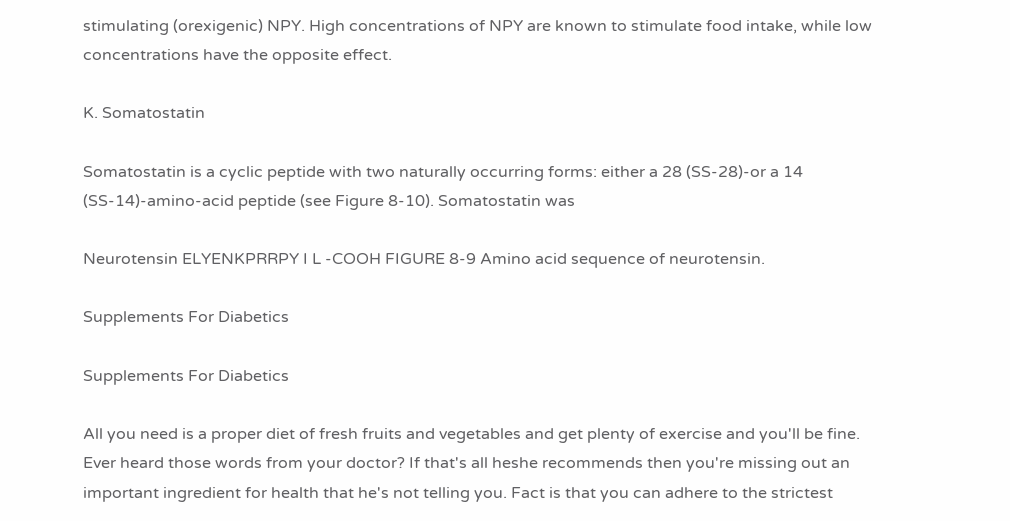stimulating (orexigenic) NPY. High concentrations of NPY are known to stimulate food intake, while low concentrations have the opposite effect.

K. Somatostatin

Somatostatin is a cyclic peptide with two naturally occurring forms: either a 28 (SS-28)-or a 14 (SS-14)-amino-acid peptide (see Figure 8-10). Somatostatin was

Neurotensin ELYENKPRRPY I L -COOH FIGURE 8-9 Amino acid sequence of neurotensin.

Supplements For Diabetics

Supplements For Diabetics

All you need is a proper diet of fresh fruits and vegetables and get plenty of exercise and you'll be fine. Ever heard those words from your doctor? If that's all heshe recommends then you're missing out an important ingredient for health that he's not telling you. Fact is that you can adhere to the strictest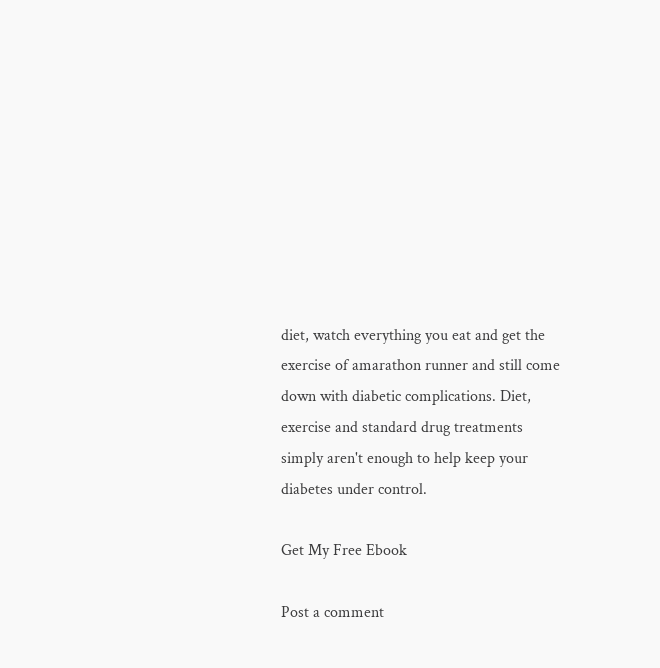diet, watch everything you eat and get the exercise of amarathon runner and still come down with diabetic complications. Diet, exercise and standard drug treatments simply aren't enough to help keep your diabetes under control.

Get My Free Ebook

Post a comment